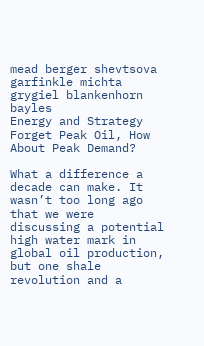mead berger shevtsova garfinkle michta grygiel blankenhorn bayles
Energy and Strategy
Forget Peak Oil, How About Peak Demand?

What a difference a decade can make. It wasn’t too long ago that we were discussing a potential high water mark in global oil production, but one shale revolution and a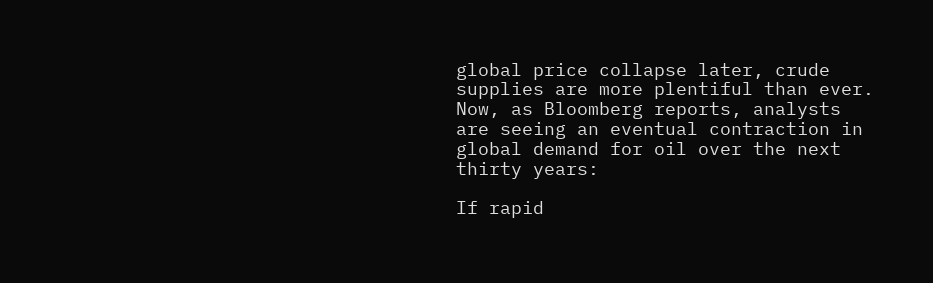global price collapse later, crude supplies are more plentiful than ever. Now, as Bloomberg reports, analysts are seeing an eventual contraction in global demand for oil over the next thirty years:

If rapid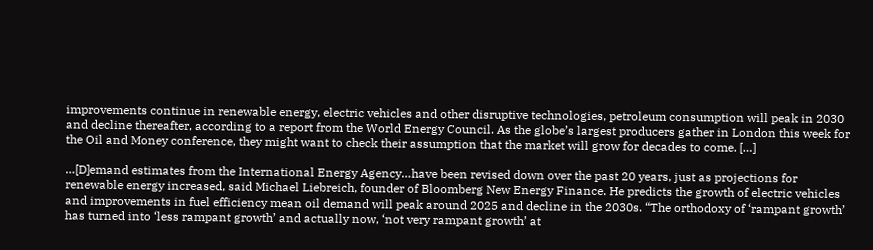improvements continue in renewable energy, electric vehicles and other disruptive technologies, petroleum consumption will peak in 2030 and decline thereafter, according to a report from the World Energy Council. As the globe’s largest producers gather in London this week for the Oil and Money conference, they might want to check their assumption that the market will grow for decades to come. […]

…[D]emand estimates from the International Energy Agency…have been revised down over the past 20 years, just as projections for renewable energy increased, said Michael Liebreich, founder of Bloomberg New Energy Finance. He predicts the growth of electric vehicles and improvements in fuel efficiency mean oil demand will peak around 2025 and decline in the 2030s. “The orthodoxy of ‘rampant growth’ has turned into ‘less rampant growth’ and actually now, ‘not very rampant growth’ at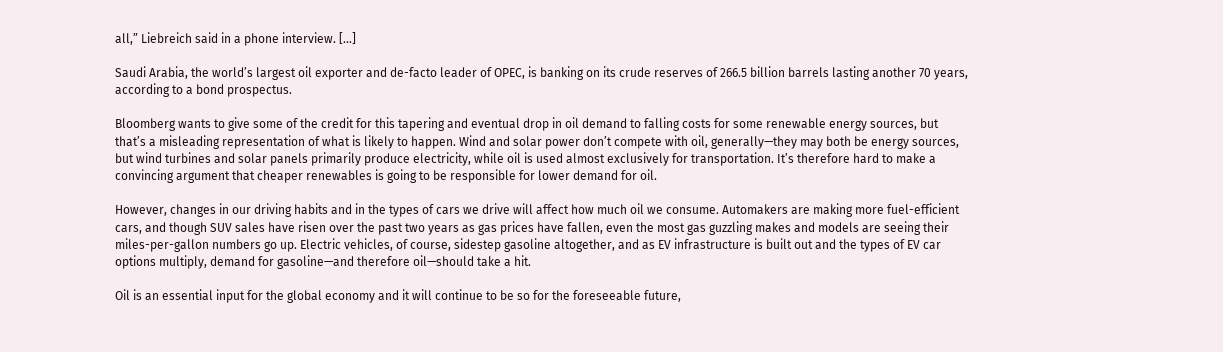all,” Liebreich said in a phone interview. […]

Saudi Arabia, the world’s largest oil exporter and de-facto leader of OPEC, is banking on its crude reserves of 266.5 billion barrels lasting another 70 years, according to a bond prospectus.

Bloomberg wants to give some of the credit for this tapering and eventual drop in oil demand to falling costs for some renewable energy sources, but that’s a misleading representation of what is likely to happen. Wind and solar power don’t compete with oil, generally—they may both be energy sources, but wind turbines and solar panels primarily produce electricity, while oil is used almost exclusively for transportation. It’s therefore hard to make a convincing argument that cheaper renewables is going to be responsible for lower demand for oil.

However, changes in our driving habits and in the types of cars we drive will affect how much oil we consume. Automakers are making more fuel-efficient cars, and though SUV sales have risen over the past two years as gas prices have fallen, even the most gas guzzling makes and models are seeing their miles-per-gallon numbers go up. Electric vehicles, of course, sidestep gasoline altogether, and as EV infrastructure is built out and the types of EV car options multiply, demand for gasoline—and therefore oil—should take a hit.

Oil is an essential input for the global economy and it will continue to be so for the foreseeable future,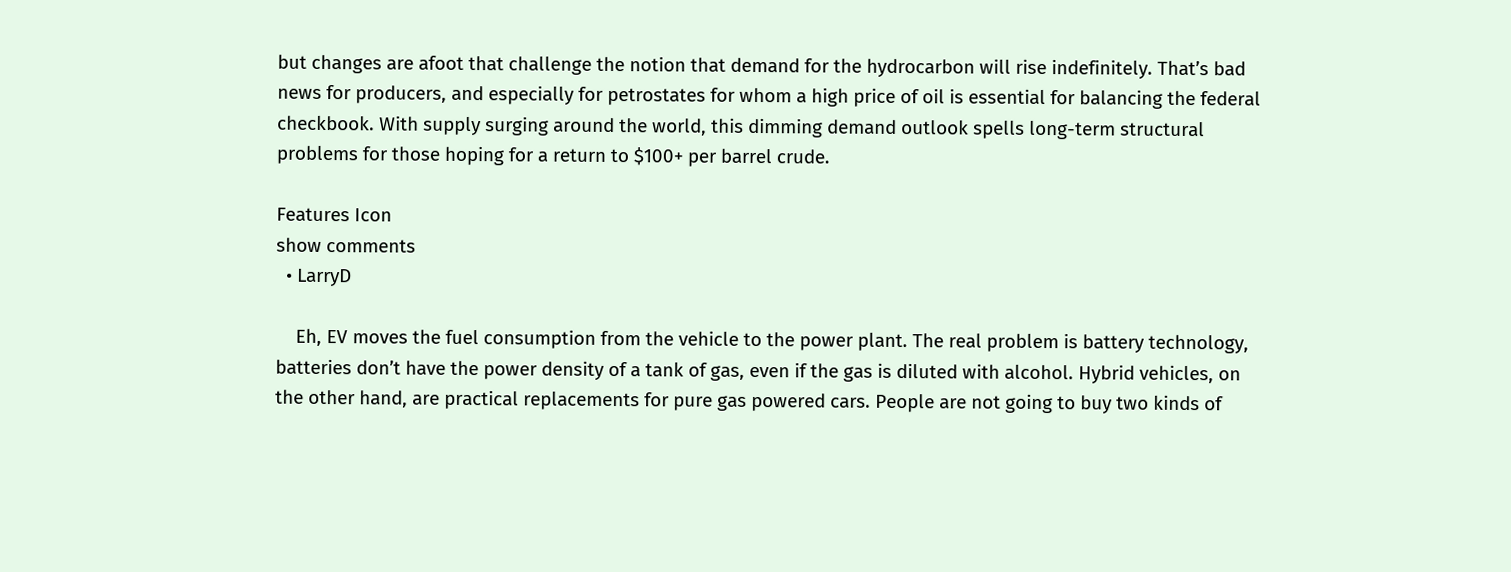but changes are afoot that challenge the notion that demand for the hydrocarbon will rise indefinitely. That’s bad news for producers, and especially for petrostates for whom a high price of oil is essential for balancing the federal checkbook. With supply surging around the world, this dimming demand outlook spells long-term structural problems for those hoping for a return to $100+ per barrel crude.

Features Icon
show comments
  • LarryD

    Eh, EV moves the fuel consumption from the vehicle to the power plant. The real problem is battery technology, batteries don’t have the power density of a tank of gas, even if the gas is diluted with alcohol. Hybrid vehicles, on the other hand, are practical replacements for pure gas powered cars. People are not going to buy two kinds of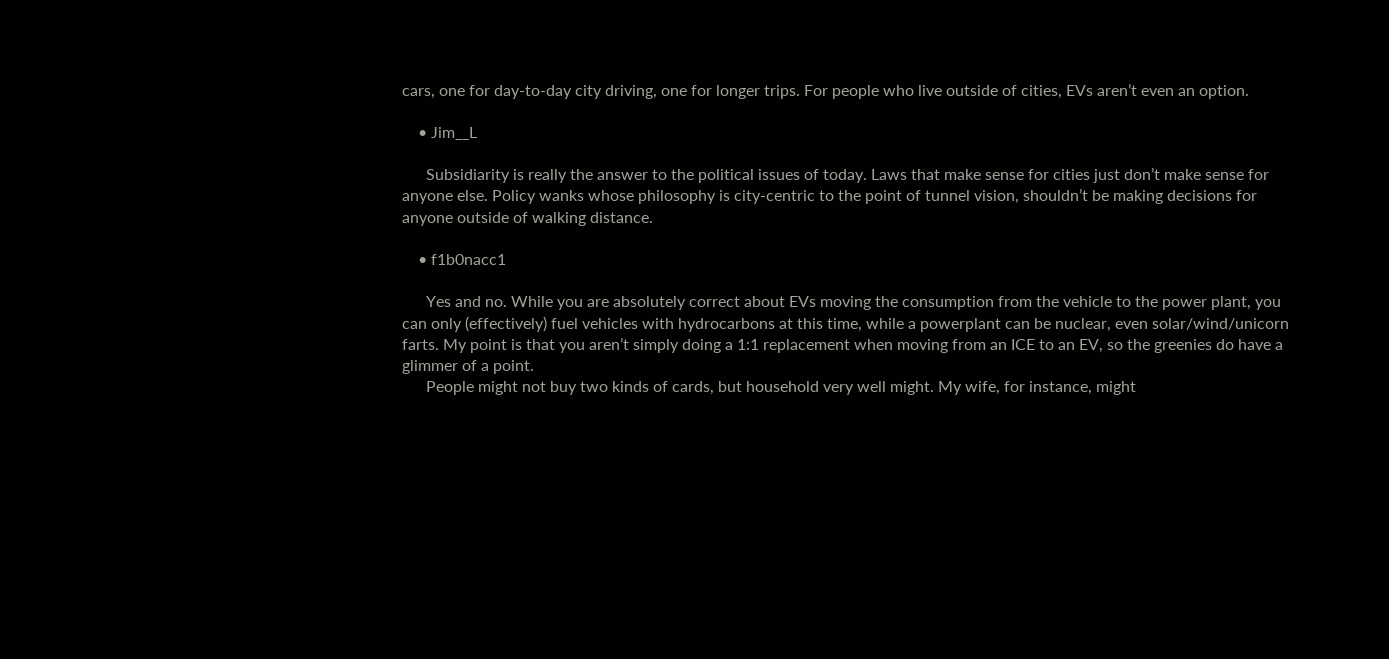cars, one for day-to-day city driving, one for longer trips. For people who live outside of cities, EVs aren’t even an option.

    • Jim__L

      Subsidiarity is really the answer to the political issues of today. Laws that make sense for cities just don’t make sense for anyone else. Policy wanks whose philosophy is city-centric to the point of tunnel vision, shouldn’t be making decisions for anyone outside of walking distance.

    • f1b0nacc1

      Yes and no. While you are absolutely correct about EVs moving the consumption from the vehicle to the power plant, you can only (effectively) fuel vehicles with hydrocarbons at this time, while a powerplant can be nuclear, even solar/wind/unicorn farts. My point is that you aren’t simply doing a 1:1 replacement when moving from an ICE to an EV, so the greenies do have a glimmer of a point.
      People might not buy two kinds of cards, but household very well might. My wife, for instance, might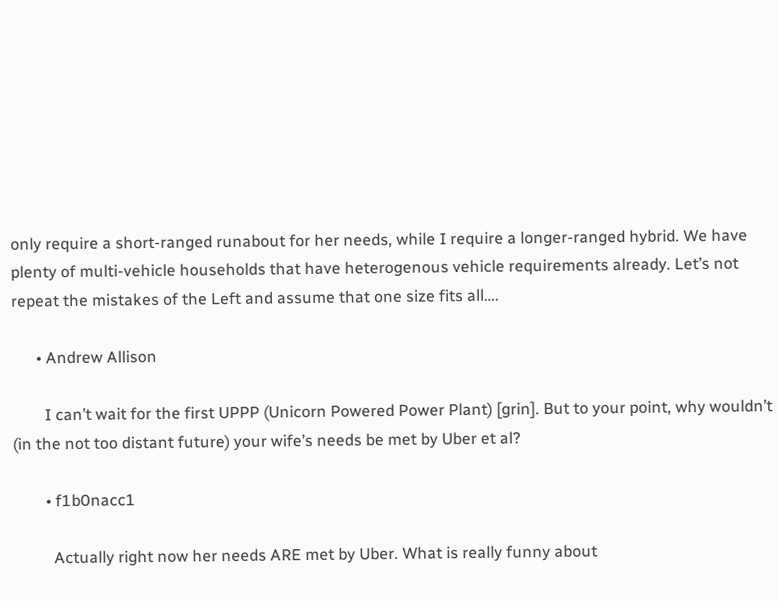only require a short-ranged runabout for her needs, while I require a longer-ranged hybrid. We have plenty of multi-vehicle households that have heterogenous vehicle requirements already. Let’s not repeat the mistakes of the Left and assume that one size fits all….

      • Andrew Allison

        I can’t wait for the first UPPP (Unicorn Powered Power Plant) [grin]. But to your point, why wouldn’t (in the not too distant future) your wife’s needs be met by Uber et al?

        • f1b0nacc1

          Actually right now her needs ARE met by Uber. What is really funny about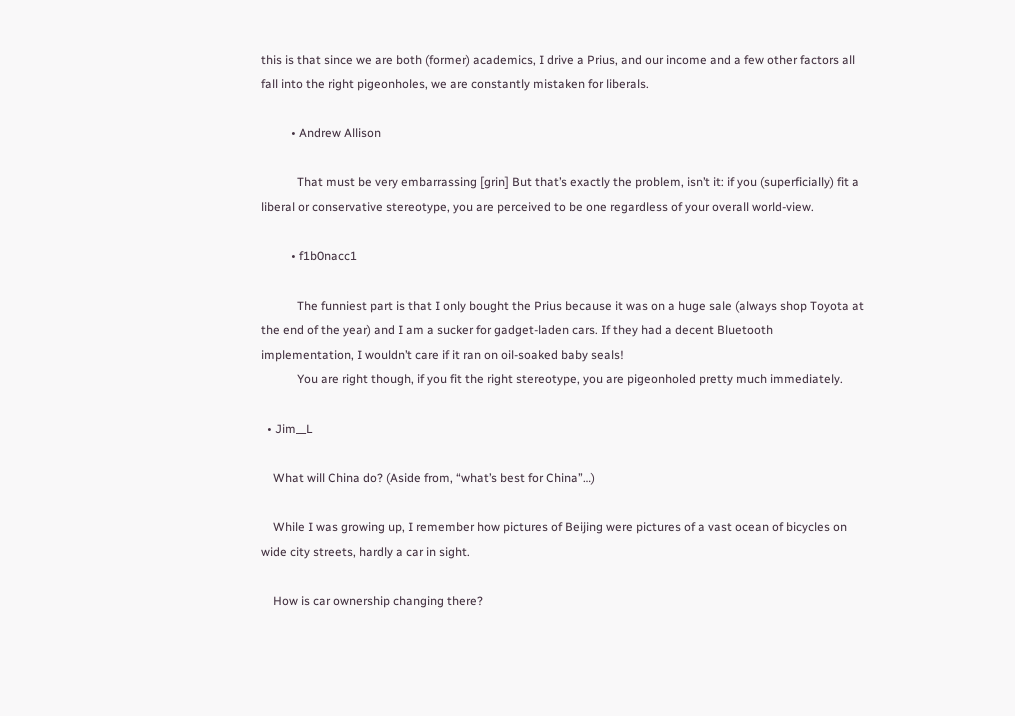this is that since we are both (former) academics, I drive a Prius, and our income and a few other factors all fall into the right pigeonholes, we are constantly mistaken for liberals.

          • Andrew Allison

            That must be very embarrassing [grin] But that’s exactly the problem, isn’t it: if you (superficially) fit a liberal or conservative stereotype, you are perceived to be one regardless of your overall world-view.

          • f1b0nacc1

            The funniest part is that I only bought the Prius because it was on a huge sale (always shop Toyota at the end of the year) and I am a sucker for gadget-laden cars. If they had a decent Bluetooth implementation, I wouldn’t care if it ran on oil-soaked baby seals!
            You are right though, if you fit the right stereotype, you are pigeonholed pretty much immediately.

  • Jim__L

    What will China do? (Aside from, “what’s best for China”…)

    While I was growing up, I remember how pictures of Beijing were pictures of a vast ocean of bicycles on wide city streets, hardly a car in sight.

    How is car ownership changing there?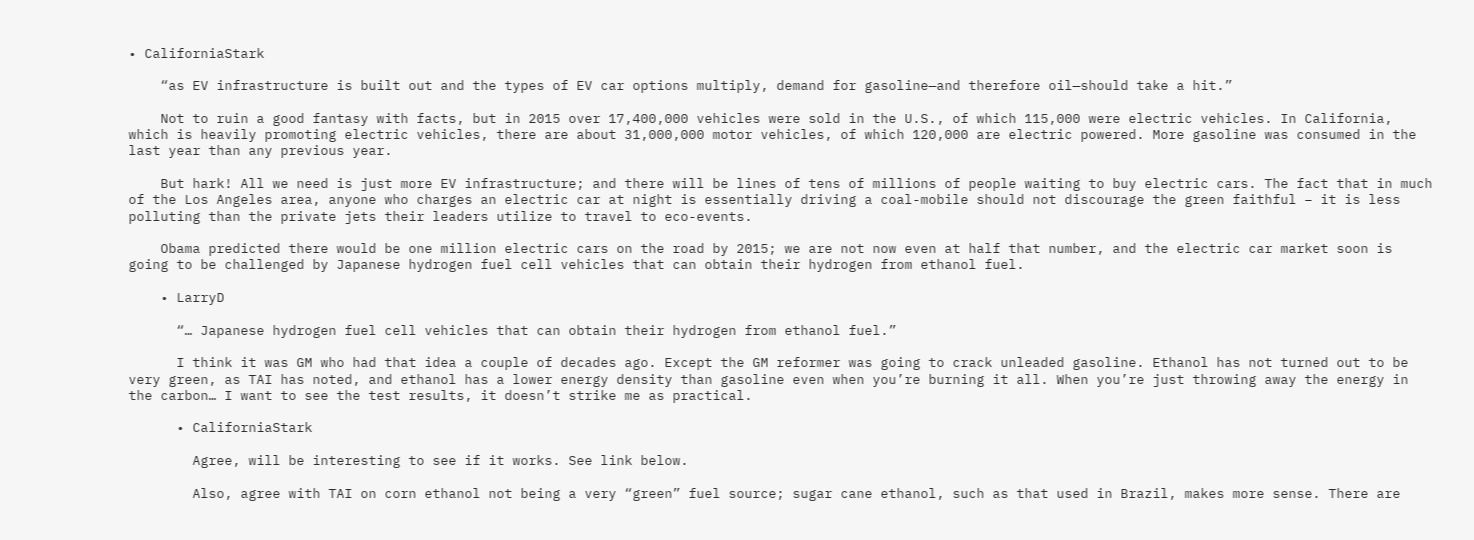• CaliforniaStark

    “as EV infrastructure is built out and the types of EV car options multiply, demand for gasoline—and therefore oil—should take a hit.”

    Not to ruin a good fantasy with facts, but in 2015 over 17,400,000 vehicles were sold in the U.S., of which 115,000 were electric vehicles. In California, which is heavily promoting electric vehicles, there are about 31,000,000 motor vehicles, of which 120,000 are electric powered. More gasoline was consumed in the last year than any previous year.

    But hark! All we need is just more EV infrastructure; and there will be lines of tens of millions of people waiting to buy electric cars. The fact that in much of the Los Angeles area, anyone who charges an electric car at night is essentially driving a coal-mobile should not discourage the green faithful – it is less polluting than the private jets their leaders utilize to travel to eco-events.

    Obama predicted there would be one million electric cars on the road by 2015; we are not now even at half that number, and the electric car market soon is going to be challenged by Japanese hydrogen fuel cell vehicles that can obtain their hydrogen from ethanol fuel.

    • LarryD

      “… Japanese hydrogen fuel cell vehicles that can obtain their hydrogen from ethanol fuel.”

      I think it was GM who had that idea a couple of decades ago. Except the GM reformer was going to crack unleaded gasoline. Ethanol has not turned out to be very green, as TAI has noted, and ethanol has a lower energy density than gasoline even when you’re burning it all. When you’re just throwing away the energy in the carbon… I want to see the test results, it doesn’t strike me as practical.

      • CaliforniaStark

        Agree, will be interesting to see if it works. See link below.

        Also, agree with TAI on corn ethanol not being a very “green” fuel source; sugar cane ethanol, such as that used in Brazil, makes more sense. There are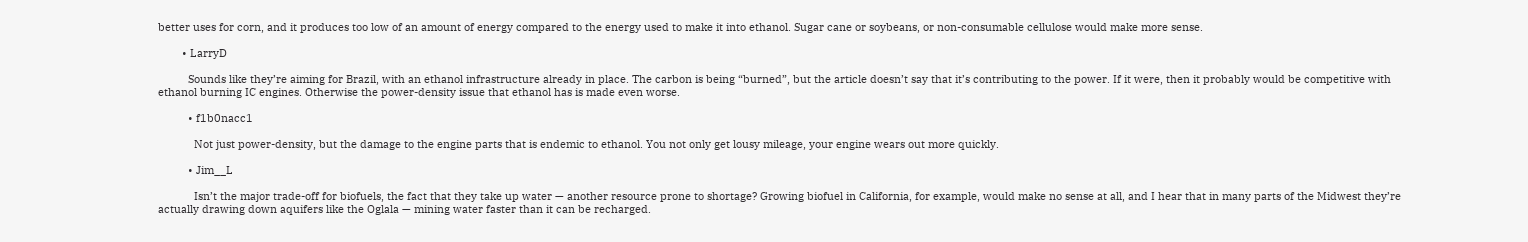better uses for corn, and it produces too low of an amount of energy compared to the energy used to make it into ethanol. Sugar cane or soybeans, or non-consumable cellulose would make more sense.

        • LarryD

          Sounds like they’re aiming for Brazil, with an ethanol infrastructure already in place. The carbon is being “burned”, but the article doesn’t say that it’s contributing to the power. If it were, then it probably would be competitive with ethanol burning IC engines. Otherwise the power-density issue that ethanol has is made even worse.

          • f1b0nacc1

            Not just power-density, but the damage to the engine parts that is endemic to ethanol. You not only get lousy mileage, your engine wears out more quickly.

          • Jim__L

            Isn’t the major trade-off for biofuels, the fact that they take up water — another resource prone to shortage? Growing biofuel in California, for example, would make no sense at all, and I hear that in many parts of the Midwest they’re actually drawing down aquifers like the Oglala — mining water faster than it can be recharged.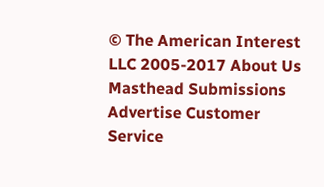© The American Interest LLC 2005-2017 About Us Masthead Submissions Advertise Customer Service